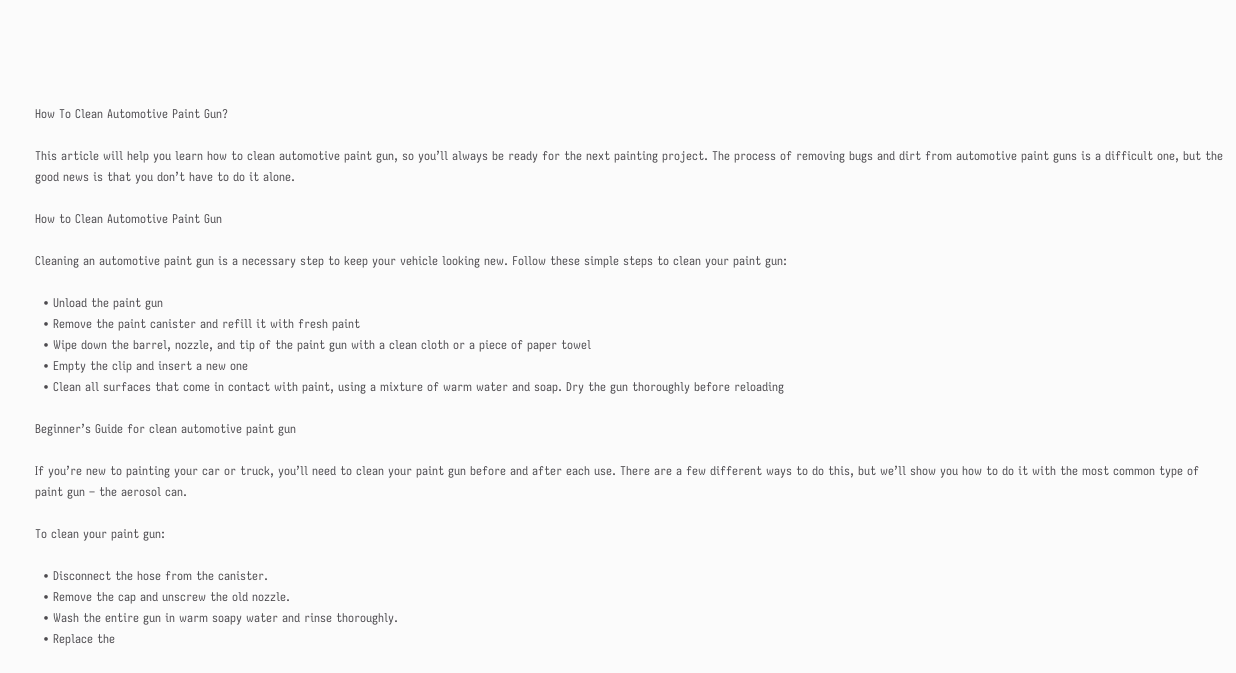How To Clean Automotive Paint Gun?

This article will help you learn how to clean automotive paint gun, so you’ll always be ready for the next painting project. The process of removing bugs and dirt from automotive paint guns is a difficult one, but the good news is that you don’t have to do it alone.

How to Clean Automotive Paint Gun

Cleaning an automotive paint gun is a necessary step to keep your vehicle looking new. Follow these simple steps to clean your paint gun:

  • Unload the paint gun
  • Remove the paint canister and refill it with fresh paint
  • Wipe down the barrel, nozzle, and tip of the paint gun with a clean cloth or a piece of paper towel
  • Empty the clip and insert a new one
  • Clean all surfaces that come in contact with paint, using a mixture of warm water and soap. Dry the gun thoroughly before reloading

Beginner’s Guide for clean automotive paint gun

If you’re new to painting your car or truck, you’ll need to clean your paint gun before and after each use. There are a few different ways to do this, but we’ll show you how to do it with the most common type of paint gun – the aerosol can.

To clean your paint gun:

  • Disconnect the hose from the canister.
  • Remove the cap and unscrew the old nozzle.
  • Wash the entire gun in warm soapy water and rinse thoroughly.
  • Replace the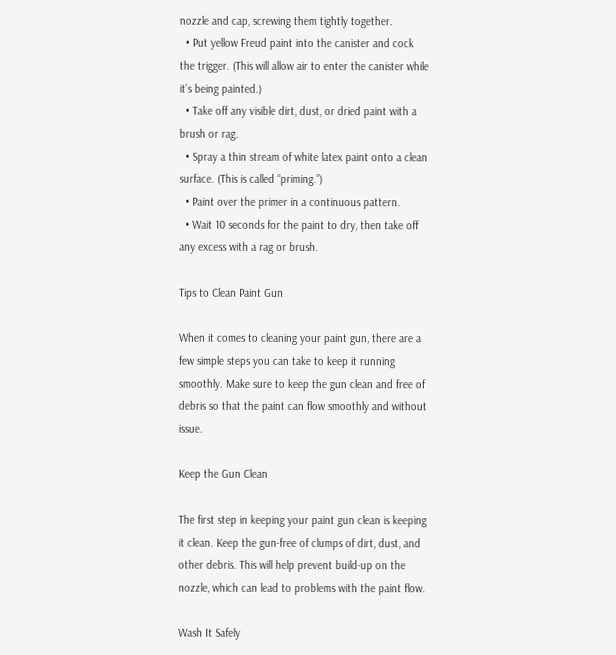nozzle and cap, screwing them tightly together.
  • Put yellow Freud paint into the canister and cock the trigger. (This will allow air to enter the canister while it’s being painted.)
  • Take off any visible dirt, dust, or dried paint with a brush or rag.
  • Spray a thin stream of white latex paint onto a clean surface. (This is called “priming.”)
  • Paint over the primer in a continuous pattern.
  • Wait 10 seconds for the paint to dry, then take off any excess with a rag or brush.

Tips to Clean Paint Gun

When it comes to cleaning your paint gun, there are a few simple steps you can take to keep it running smoothly. Make sure to keep the gun clean and free of debris so that the paint can flow smoothly and without issue.

Keep the Gun Clean

The first step in keeping your paint gun clean is keeping it clean. Keep the gun-free of clumps of dirt, dust, and other debris. This will help prevent build-up on the nozzle, which can lead to problems with the paint flow.

Wash It Safely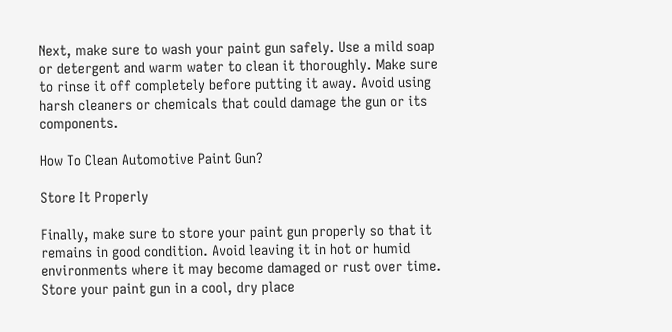Next, make sure to wash your paint gun safely. Use a mild soap or detergent and warm water to clean it thoroughly. Make sure to rinse it off completely before putting it away. Avoid using harsh cleaners or chemicals that could damage the gun or its components.

How To Clean Automotive Paint Gun?

Store It Properly

Finally, make sure to store your paint gun properly so that it remains in good condition. Avoid leaving it in hot or humid environments where it may become damaged or rust over time. Store your paint gun in a cool, dry place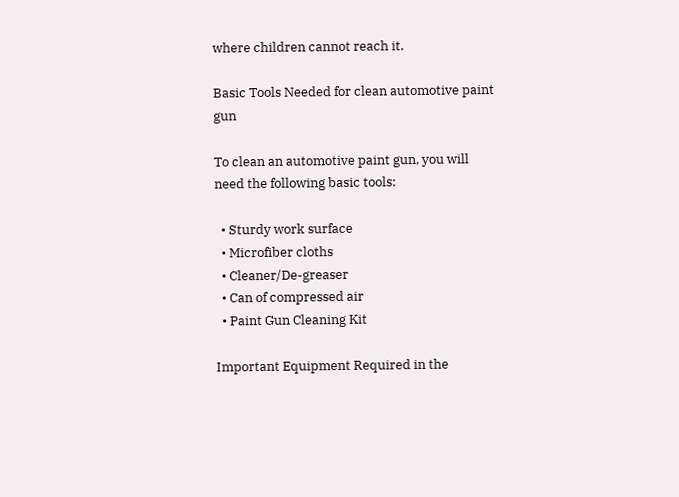where children cannot reach it.

Basic Tools Needed for clean automotive paint gun

To clean an automotive paint gun, you will need the following basic tools:

  • Sturdy work surface
  • Microfiber cloths
  • Cleaner/De-greaser
  • Can of compressed air
  • Paint Gun Cleaning Kit

Important Equipment Required in the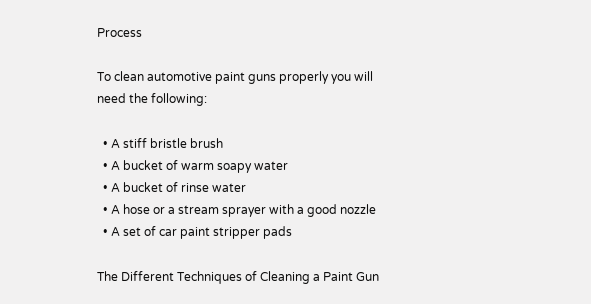Process

To clean automotive paint guns properly you will need the following:

  • A stiff bristle brush
  • A bucket of warm soapy water
  • A bucket of rinse water
  • A hose or a stream sprayer with a good nozzle
  • A set of car paint stripper pads

The Different Techniques of Cleaning a Paint Gun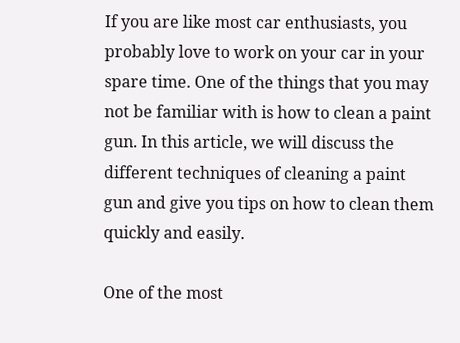If you are like most car enthusiasts, you probably love to work on your car in your spare time. One of the things that you may not be familiar with is how to clean a paint gun. In this article, we will discuss the different techniques of cleaning a paint gun and give you tips on how to clean them quickly and easily.

One of the most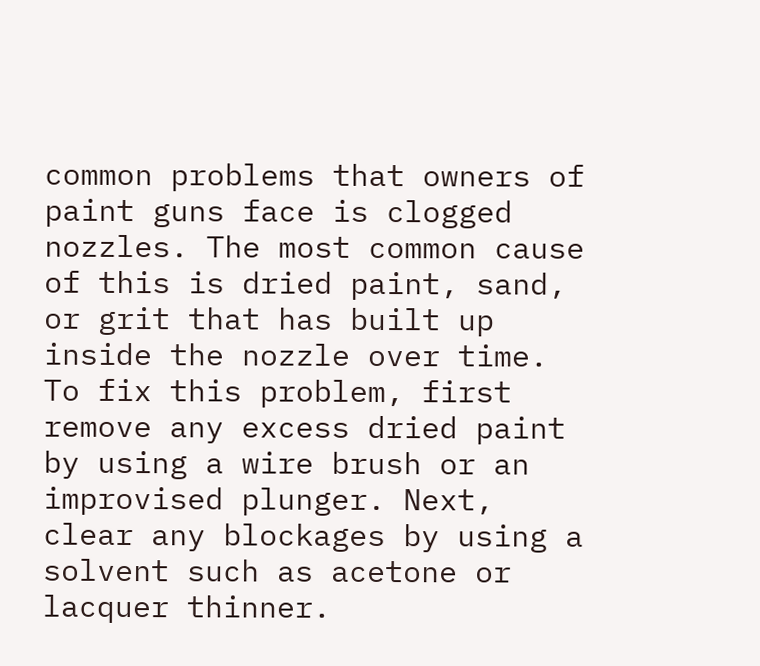common problems that owners of paint guns face is clogged nozzles. The most common cause of this is dried paint, sand, or grit that has built up inside the nozzle over time. To fix this problem, first remove any excess dried paint by using a wire brush or an improvised plunger. Next, clear any blockages by using a solvent such as acetone or lacquer thinner.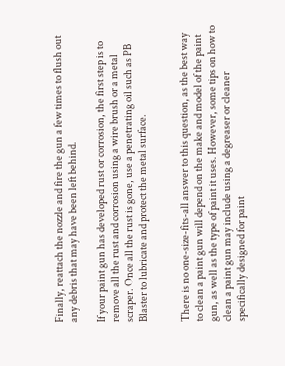Finally, reattach the nozzle and fire the gun a few times to flush out any debris that may have been left behind.

If your paint gun has developed rust or corrosion, the first step is to remove all the rust and corrosion using a wire brush or a metal scraper. Once all the rust is gone, use a penetrating oil such as PB Blaster to lubricate and protect the metal surface.


There is no one-size-fits-all answer to this question, as the best way to clean a paint gun will depend on the make and model of the paint gun, as well as the type of paint it uses. However, some tips on how to clean a paint gun may include using a degreaser or cleaner specifically designed for paint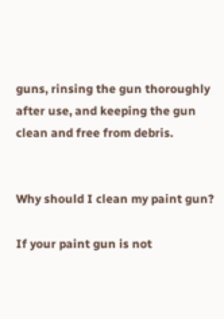guns, rinsing the gun thoroughly after use, and keeping the gun clean and free from debris.


Why should I clean my paint gun?

If your paint gun is not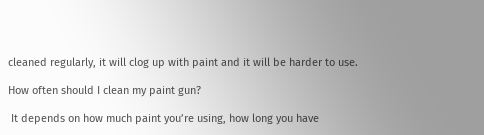cleaned regularly, it will clog up with paint and it will be harder to use.

How often should I clean my paint gun?

 It depends on how much paint you’re using, how long you have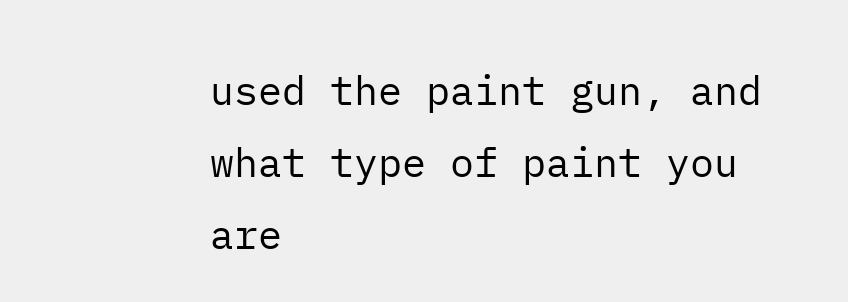used the paint gun, and what type of paint you are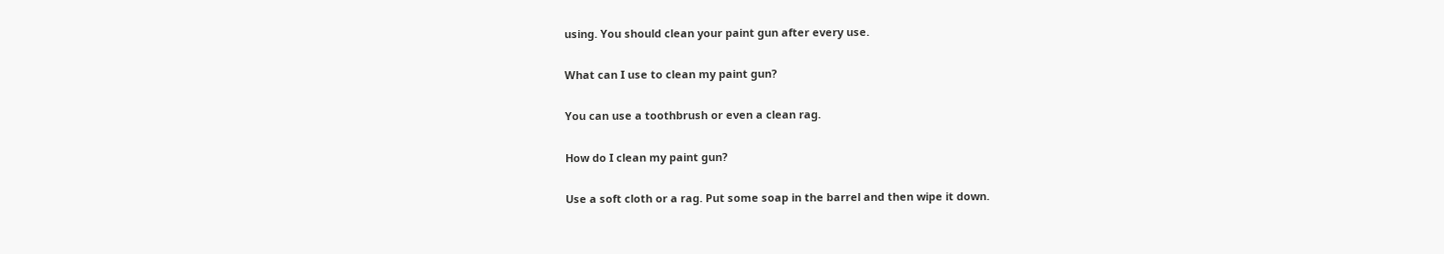using. You should clean your paint gun after every use.

What can I use to clean my paint gun?

You can use a toothbrush or even a clean rag.

How do I clean my paint gun?

Use a soft cloth or a rag. Put some soap in the barrel and then wipe it down.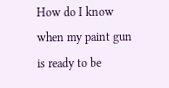How do I know when my paint gun is ready to be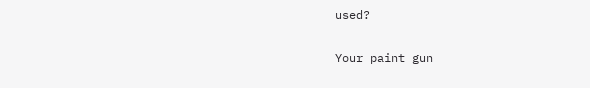used?

Your paint gun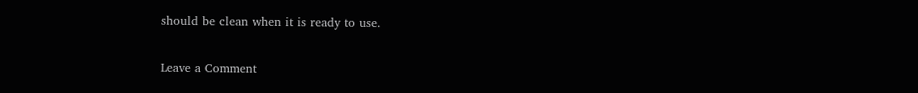should be clean when it is ready to use.

Leave a Comment